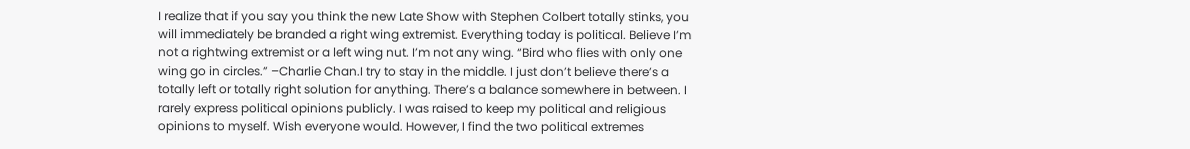I realize that if you say you think the new Late Show with Stephen Colbert totally stinks, you will immediately be branded a right wing extremist. Everything today is political. Believe I’m not a rightwing extremist or a left wing nut. I’m not any wing. “Bird who flies with only one wing go in circles.” –Charlie Chan.I try to stay in the middle. I just don’t believe there’s a totally left or totally right solution for anything. There’s a balance somewhere in between. I rarely express political opinions publicly. I was raised to keep my political and religious opinions to myself. Wish everyone would. However, I find the two political extremes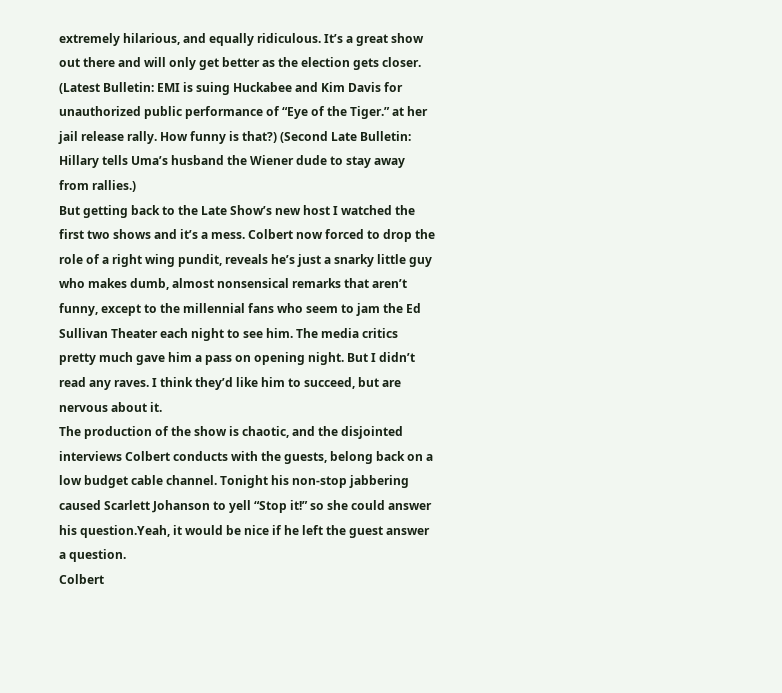extremely hilarious, and equally ridiculous. It’s a great show out there and will only get better as the election gets closer. (Latest Bulletin: EMI is suing Huckabee and Kim Davis for unauthorized public performance of “Eye of the Tiger.” at her jail release rally. How funny is that?) (Second Late Bulletin: Hillary tells Uma’s husband the Wiener dude to stay away from rallies.)
But getting back to the Late Show’s new host I watched the first two shows and it’s a mess. Colbert now forced to drop the role of a right wing pundit, reveals he’s just a snarky little guy who makes dumb, almost nonsensical remarks that aren’t funny, except to the millennial fans who seem to jam the Ed Sullivan Theater each night to see him. The media critics pretty much gave him a pass on opening night. But I didn’t read any raves. I think they’d like him to succeed, but are nervous about it.
The production of the show is chaotic, and the disjointed interviews Colbert conducts with the guests, belong back on a low budget cable channel. Tonight his non-stop jabbering caused Scarlett Johanson to yell “Stop it!” so she could answer his question.Yeah, it would be nice if he left the guest answer a question.
Colbert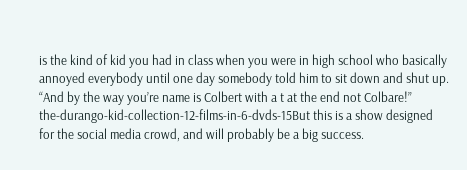is the kind of kid you had in class when you were in high school who basically annoyed everybody until one day somebody told him to sit down and shut up. “And by the way you’re name is Colbert with a t at the end not Colbare!”
the-durango-kid-collection-12-films-in-6-dvds-15But this is a show designed for the social media crowd, and will probably be a big success.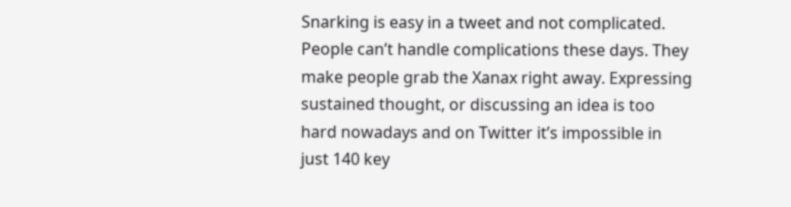Snarking is easy in a tweet and not complicated. People can’t handle complications these days. They make people grab the Xanax right away. Expressing sustained thought, or discussing an idea is too hard nowadays and on Twitter it’s impossible in just 140 key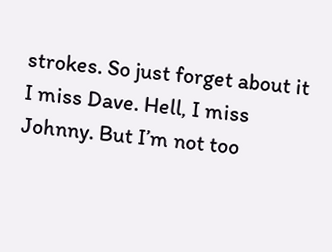strokes. So just forget about it
I miss Dave. Hell, I miss Johnny. But I’m not too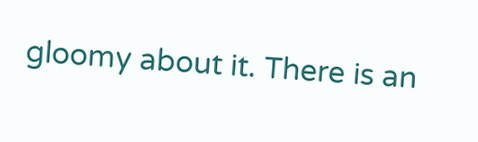gloomy about it. There is an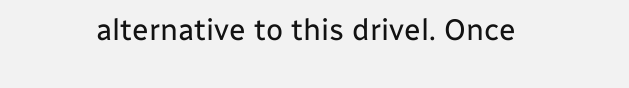alternative to this drivel. Once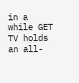in a while GET TV holds an all-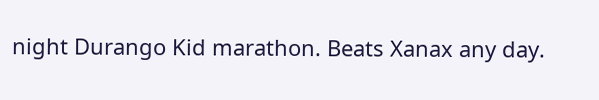night Durango Kid marathon. Beats Xanax any day.